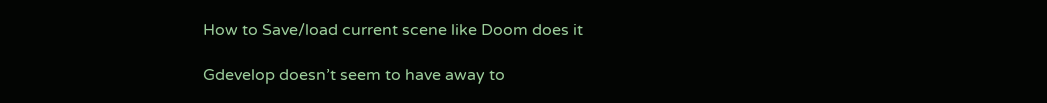How to Save/load current scene like Doom does it

Gdevelop doesn’t seem to have away to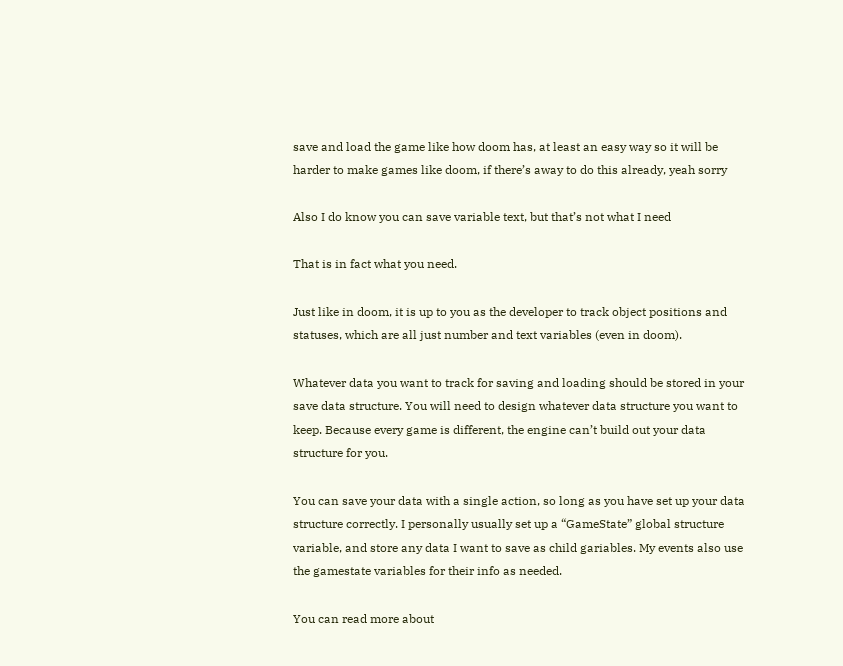save and load the game like how doom has, at least an easy way so it will be harder to make games like doom, if there’s away to do this already, yeah sorry

Also I do know you can save variable text, but that’s not what I need

That is in fact what you need.

Just like in doom, it is up to you as the developer to track object positions and statuses, which are all just number and text variables (even in doom).

Whatever data you want to track for saving and loading should be stored in your save data structure. You will need to design whatever data structure you want to keep. Because every game is different, the engine can’t build out your data structure for you.

You can save your data with a single action, so long as you have set up your data structure correctly. I personally usually set up a “GameState” global structure variable, and store any data I want to save as child gariables. My events also use the gamestate variables for their info as needed.

You can read more about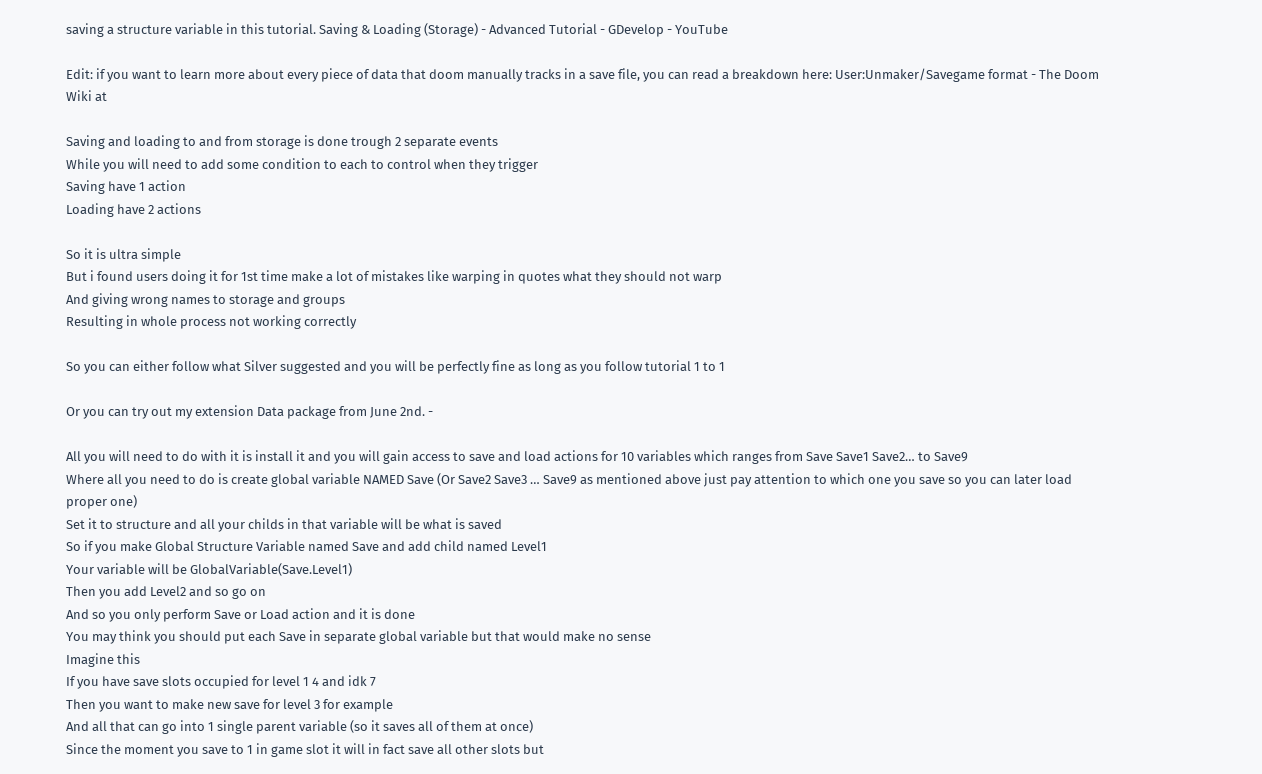saving a structure variable in this tutorial. Saving & Loading (Storage) - Advanced Tutorial - GDevelop - YouTube

Edit: if you want to learn more about every piece of data that doom manually tracks in a save file, you can read a breakdown here: User:Unmaker/Savegame format - The Doom Wiki at

Saving and loading to and from storage is done trough 2 separate events
While you will need to add some condition to each to control when they trigger
Saving have 1 action
Loading have 2 actions

So it is ultra simple
But i found users doing it for 1st time make a lot of mistakes like warping in quotes what they should not warp
And giving wrong names to storage and groups
Resulting in whole process not working correctly

So you can either follow what Silver suggested and you will be perfectly fine as long as you follow tutorial 1 to 1

Or you can try out my extension Data package from June 2nd. -

All you will need to do with it is install it and you will gain access to save and load actions for 10 variables which ranges from Save Save1 Save2… to Save9
Where all you need to do is create global variable NAMED Save (Or Save2 Save3 … Save9 as mentioned above just pay attention to which one you save so you can later load proper one)
Set it to structure and all your childs in that variable will be what is saved
So if you make Global Structure Variable named Save and add child named Level1
Your variable will be GlobalVariable(Save.Level1)
Then you add Level2 and so go on
And so you only perform Save or Load action and it is done
You may think you should put each Save in separate global variable but that would make no sense
Imagine this
If you have save slots occupied for level 1 4 and idk 7
Then you want to make new save for level 3 for example
And all that can go into 1 single parent variable (so it saves all of them at once)
Since the moment you save to 1 in game slot it will in fact save all other slots but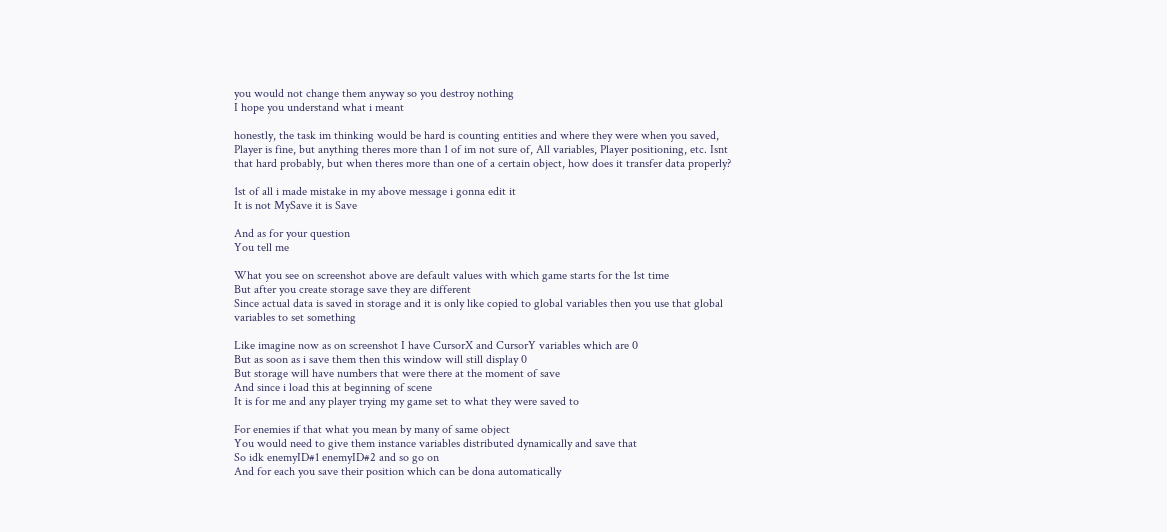you would not change them anyway so you destroy nothing
I hope you understand what i meant

honestly, the task im thinking would be hard is counting entities and where they were when you saved, Player is fine, but anything theres more than 1 of im not sure of, All variables, Player positioning, etc. Isnt that hard probably, but when theres more than one of a certain object, how does it transfer data properly?

1st of all i made mistake in my above message i gonna edit it
It is not MySave it is Save

And as for your question
You tell me

What you see on screenshot above are default values with which game starts for the 1st time
But after you create storage save they are different
Since actual data is saved in storage and it is only like copied to global variables then you use that global variables to set something

Like imagine now as on screenshot I have CursorX and CursorY variables which are 0
But as soon as i save them then this window will still display 0
But storage will have numbers that were there at the moment of save
And since i load this at beginning of scene
It is for me and any player trying my game set to what they were saved to

For enemies if that what you mean by many of same object
You would need to give them instance variables distributed dynamically and save that
So idk enemyID#1 enemyID#2 and so go on
And for each you save their position which can be dona automatically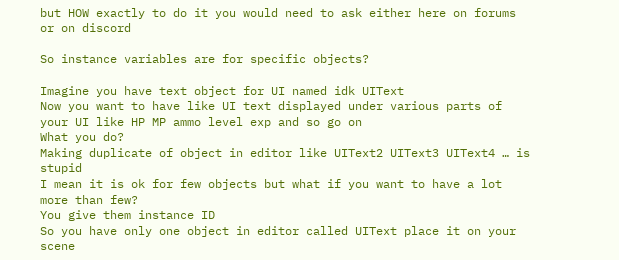but HOW exactly to do it you would need to ask either here on forums or on discord

So instance variables are for specific objects?

Imagine you have text object for UI named idk UIText
Now you want to have like UI text displayed under various parts of your UI like HP MP ammo level exp and so go on
What you do?
Making duplicate of object in editor like UIText2 UIText3 UIText4 … is stupid
I mean it is ok for few objects but what if you want to have a lot more than few?
You give them instance ID
So you have only one object in editor called UIText place it on your scene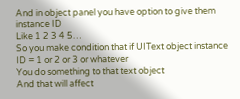And in object panel you have option to give them instance ID
Like 1 2 3 4 5…
So you make condition that if UIText object instance ID = 1 or 2 or 3 or whatever
You do something to that text object
And that will affect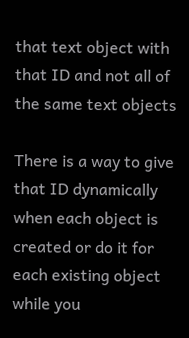that text object with that ID and not all of the same text objects

There is a way to give that ID dynamically when each object is created or do it for each existing object while you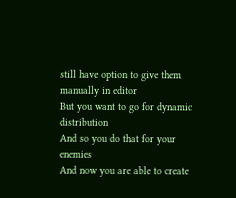still have option to give them manually in editor
But you want to go for dynamic distribution
And so you do that for your enemies
And now you are able to create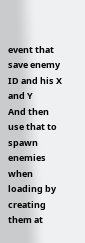event that save enemy ID and his X and Y
And then use that to spawn enemies when loading by creating them at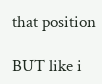that position

BUT like i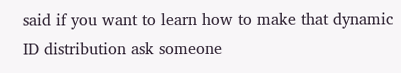said if you want to learn how to make that dynamic ID distribution ask someone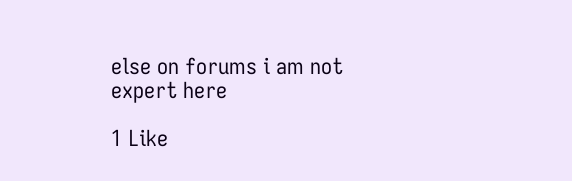else on forums i am not expert here

1 Like